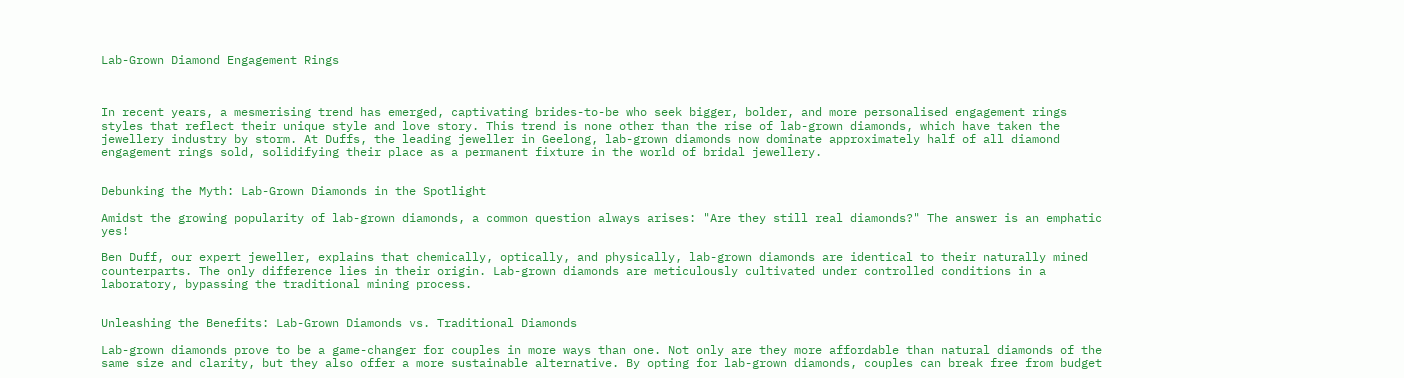Lab-Grown Diamond Engagement Rings



In recent years, a mesmerising trend has emerged, captivating brides-to-be who seek bigger, bolder, and more personalised engagement rings styles that reflect their unique style and love story. This trend is none other than the rise of lab-grown diamonds, which have taken the jewellery industry by storm. At Duffs, the leading jeweller in Geelong, lab-grown diamonds now dominate approximately half of all diamond engagement rings sold, solidifying their place as a permanent fixture in the world of bridal jewellery.


Debunking the Myth: Lab-Grown Diamonds in the Spotlight

Amidst the growing popularity of lab-grown diamonds, a common question always arises: "Are they still real diamonds?" The answer is an emphatic yes!

Ben Duff, our expert jeweller, explains that chemically, optically, and physically, lab-grown diamonds are identical to their naturally mined counterparts. The only difference lies in their origin. Lab-grown diamonds are meticulously cultivated under controlled conditions in a laboratory, bypassing the traditional mining process.


Unleashing the Benefits: Lab-Grown Diamonds vs. Traditional Diamonds

Lab-grown diamonds prove to be a game-changer for couples in more ways than one. Not only are they more affordable than natural diamonds of the same size and clarity, but they also offer a more sustainable alternative. By opting for lab-grown diamonds, couples can break free from budget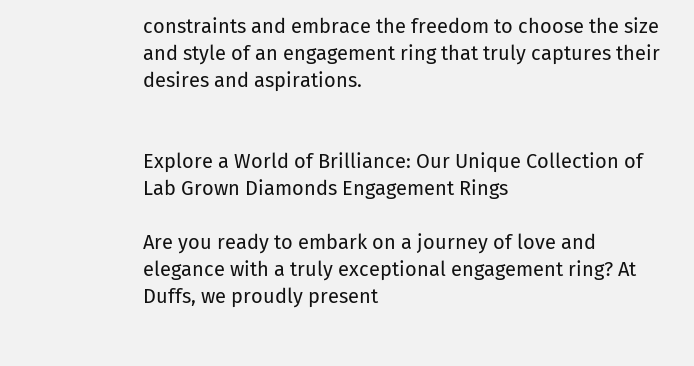constraints and embrace the freedom to choose the size and style of an engagement ring that truly captures their desires and aspirations.


Explore a World of Brilliance: Our Unique Collection of Lab Grown Diamonds Engagement Rings

Are you ready to embark on a journey of love and elegance with a truly exceptional engagement ring? At Duffs, we proudly present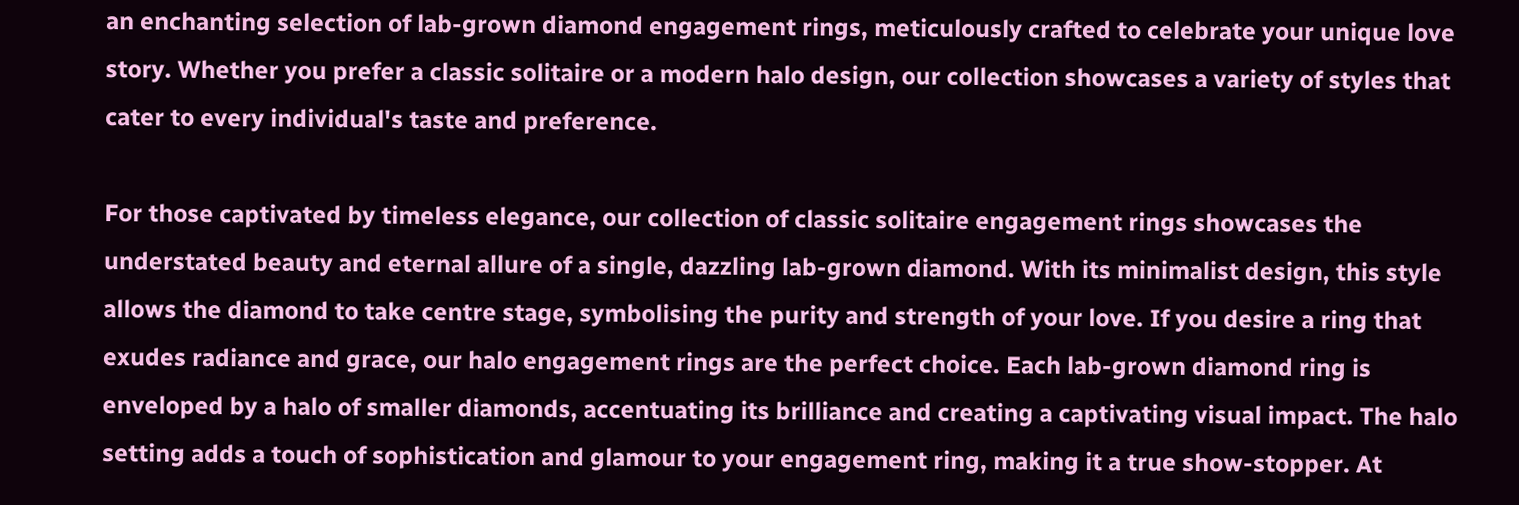an enchanting selection of lab-grown diamond engagement rings, meticulously crafted to celebrate your unique love story. Whether you prefer a classic solitaire or a modern halo design, our collection showcases a variety of styles that cater to every individual's taste and preference.

For those captivated by timeless elegance, our collection of classic solitaire engagement rings showcases the understated beauty and eternal allure of a single, dazzling lab-grown diamond. With its minimalist design, this style allows the diamond to take centre stage, symbolising the purity and strength of your love. If you desire a ring that exudes radiance and grace, our halo engagement rings are the perfect choice. Each lab-grown diamond ring is enveloped by a halo of smaller diamonds, accentuating its brilliance and creating a captivating visual impact. The halo setting adds a touch of sophistication and glamour to your engagement ring, making it a true show-stopper. At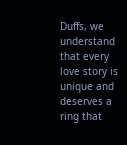Duffs, we understand that every love story is unique and deserves a ring that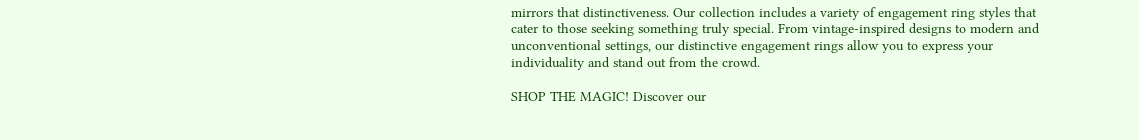mirrors that distinctiveness. Our collection includes a variety of engagement ring styles that cater to those seeking something truly special. From vintage-inspired designs to modern and unconventional settings, our distinctive engagement rings allow you to express your individuality and stand out from the crowd.

SHOP THE MAGIC! Discover our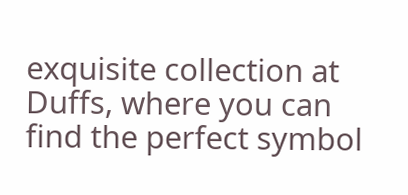exquisite collection at Duffs, where you can find the perfect symbol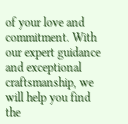of your love and commitment. With our expert guidance and exceptional craftsmanship, we will help you find the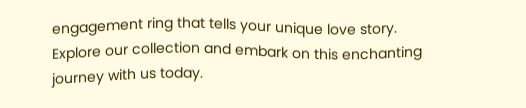engagement ring that tells your unique love story. Explore our collection and embark on this enchanting journey with us today.